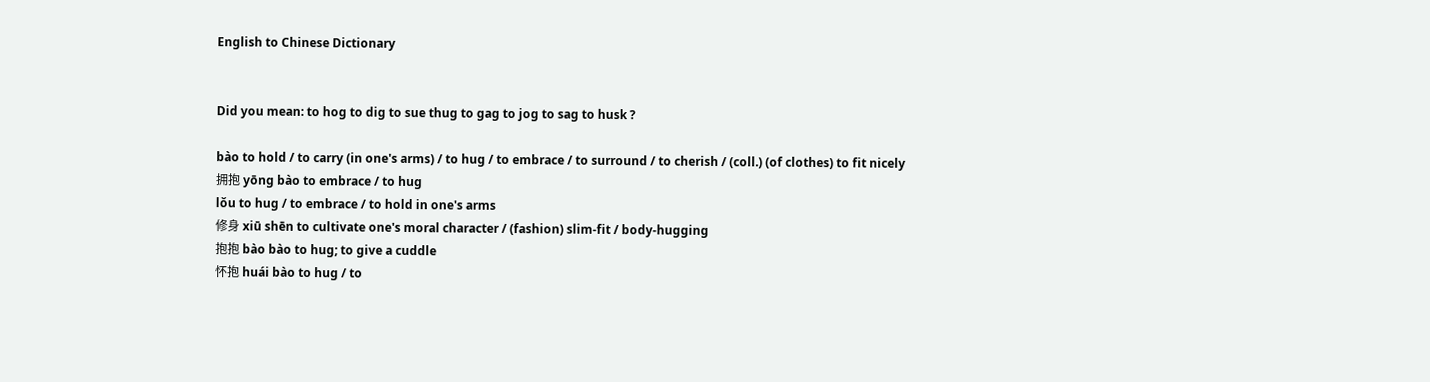English to Chinese Dictionary


Did you mean: to hog to dig to sue thug to gag to jog to sag to husk ?

bào to hold / to carry (in one's arms) / to hug / to embrace / to surround / to cherish / (coll.) (of clothes) to fit nicely
拥抱 yōng bào to embrace / to hug
lǒu to hug / to embrace / to hold in one's arms
修身 xiū shēn to cultivate one's moral character / (fashion) slim-fit / body-hugging
抱抱 bào bào to hug; to give a cuddle
怀抱 huái bào to hug / to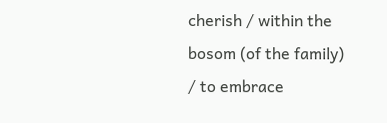cherish / within the bosom (of the family) / to embrace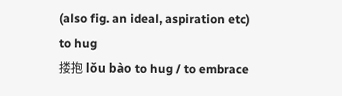(also fig. an ideal, aspiration etc)
to hug
搂抱 lǒu bào to hug / to embrace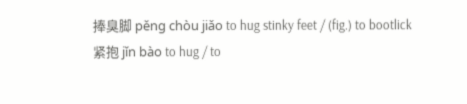捧臭脚 pěng chòu jiǎo to hug stinky feet / (fig.) to bootlick
紧抱 jǐn bào to hug / to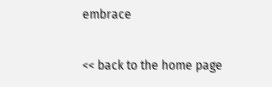embrace

<< back to the home page